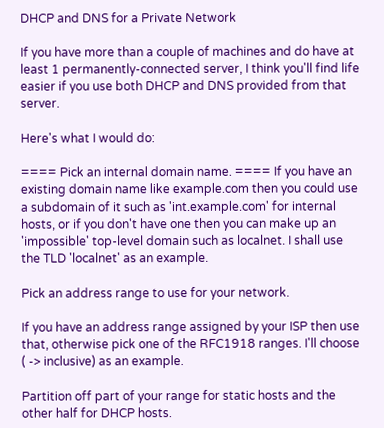DHCP and DNS for a Private Network

If you have more than a couple of machines and do have at least 1 permanently-connected server, I think you'll find life easier if you use both DHCP and DNS provided from that server.

Here's what I would do:

==== Pick an internal domain name. ==== If you have an existing domain name like example.com then you could use a subdomain of it such as 'int.example.com' for internal hosts, or if you don't have one then you can make up an 'impossible' top-level domain such as localnet. I shall use the TLD 'localnet' as an example.

Pick an address range to use for your network.

If you have an address range assigned by your ISP then use that, otherwise pick one of the RFC1918 ranges. I'll choose ( -> inclusive) as an example.

Partition off part of your range for static hosts and the other half for DHCP hosts.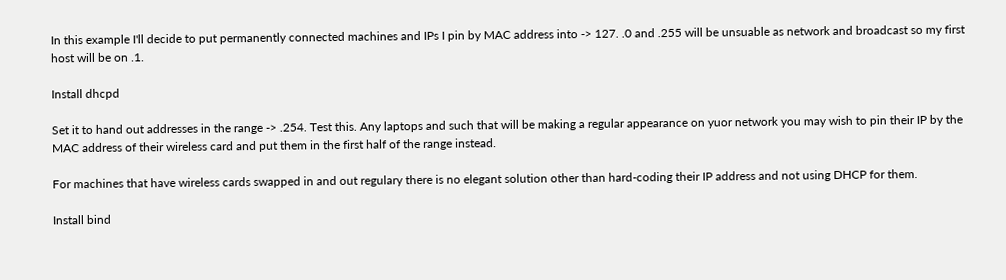In this example I'll decide to put permanently connected machines and IPs I pin by MAC address into -> 127. .0 and .255 will be unsuable as network and broadcast so my first host will be on .1.

Install dhcpd

Set it to hand out addresses in the range -> .254. Test this. Any laptops and such that will be making a regular appearance on yuor network you may wish to pin their IP by the MAC address of their wireless card and put them in the first half of the range instead.

For machines that have wireless cards swapped in and out regulary there is no elegant solution other than hard-coding their IP address and not using DHCP for them.

Install bind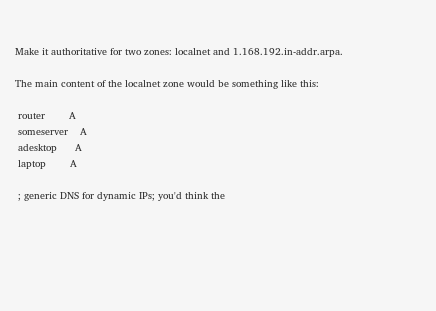Make it authoritative for two zones: localnet and 1.168.192.in-addr.arpa.

The main content of the localnet zone would be something like this:

 router        A
 someserver    A
 adesktop      A
 laptop        A

 ; generic DNS for dynamic IPs; you'd think the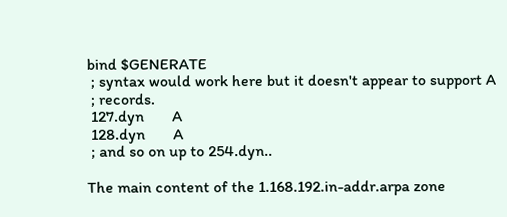bind $GENERATE
 ; syntax would work here but it doesn't appear to support A
 ; records.
 127.dyn       A
 128.dyn       A
 ; and so on up to 254.dyn..

The main content of the 1.168.192.in-addr.arpa zone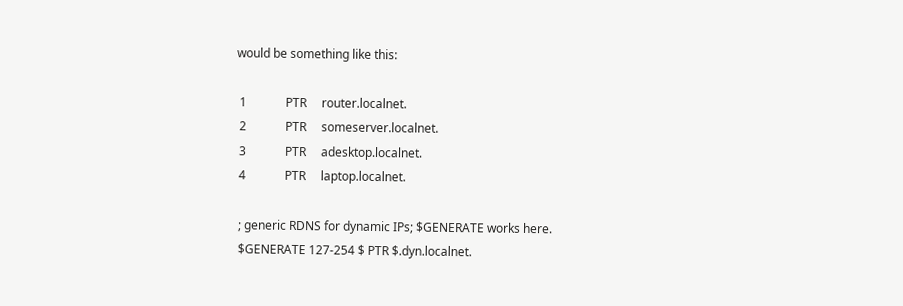would be something like this:

 1             PTR     router.localnet.
 2             PTR     someserver.localnet.
 3             PTR     adesktop.localnet.
 4             PTR     laptop.localnet.

 ; generic RDNS for dynamic IPs; $GENERATE works here.
 $GENERATE 127-254 $ PTR $.dyn.localnet.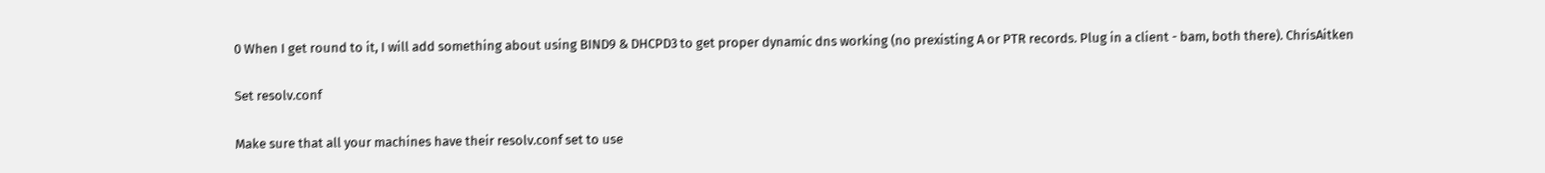0 When I get round to it, I will add something about using BIND9 & DHCPD3 to get proper dynamic dns working (no prexisting A or PTR records. Plug in a client - bam, both there). ChrisAitken

Set resolv.conf

Make sure that all your machines have their resolv.conf set to use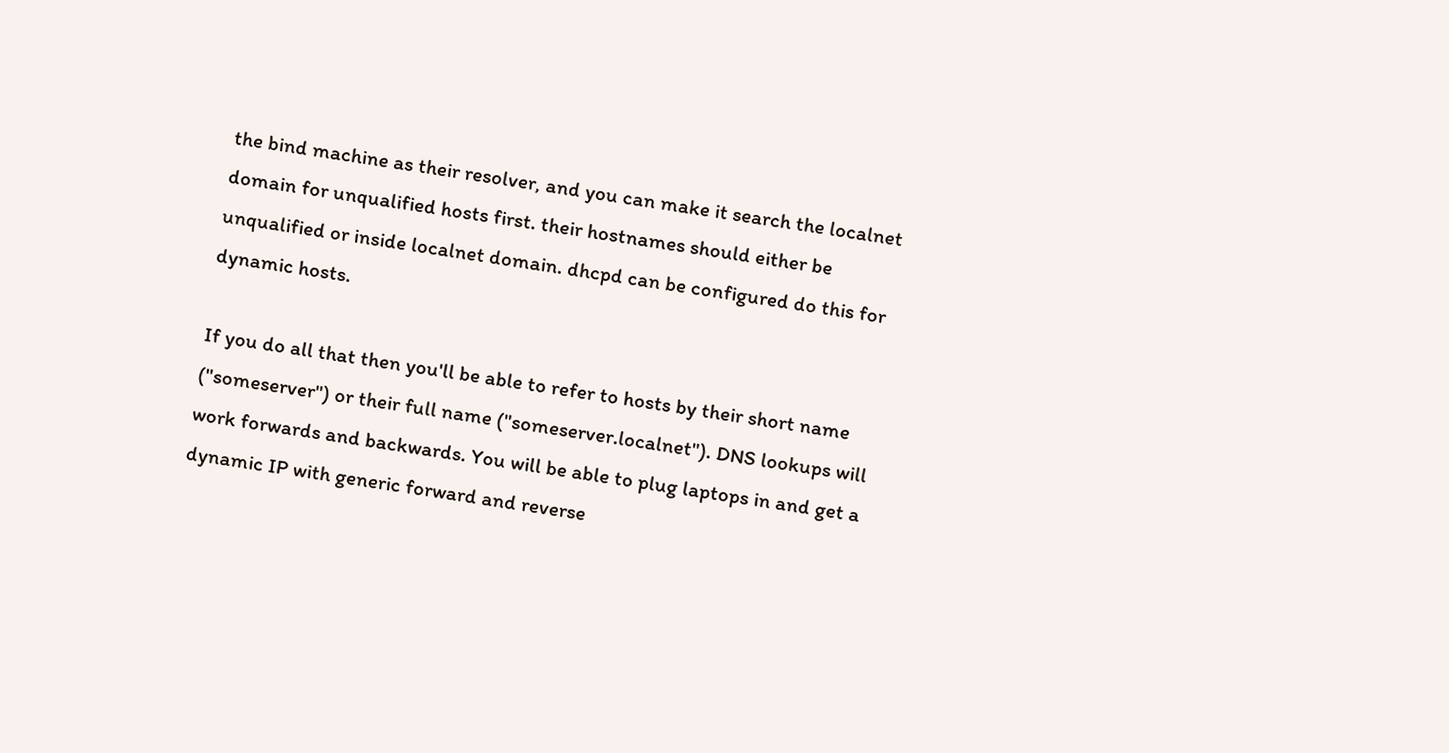the bind machine as their resolver, and you can make it search the localnet domain for unqualified hosts first. their hostnames should either be unqualified or inside localnet domain. dhcpd can be configured do this for dynamic hosts.

If you do all that then you'll be able to refer to hosts by their short name ("someserver") or their full name ("someserver.localnet"). DNS lookups will work forwards and backwards. You will be able to plug laptops in and get a dynamic IP with generic forward and reverse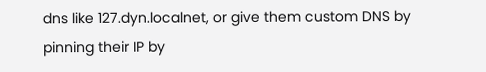dns like 127.dyn.localnet, or give them custom DNS by pinning their IP by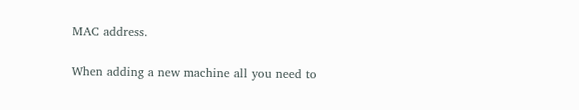MAC address.

When adding a new machine all you need to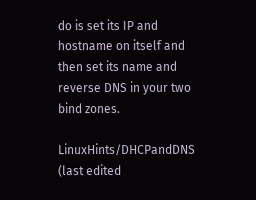do is set its IP and hostname on itself and then set its name and reverse DNS in your two bind zones.

LinuxHints/DHCPandDNS (last edited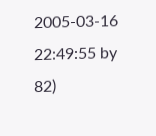2005-03-16 22:49:55 by 82)